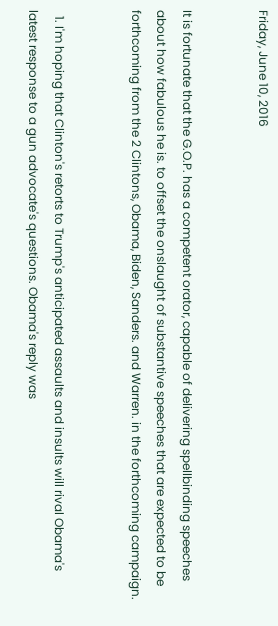Friday, June 10, 2016


It is fortunate that the G.O.P. has a competent orator, capable of delivering spellbinding speeches about how fabulous he is. to offset the onslaught of substantive speeches that are expected to be forthcoming from the 2 Clintons, Obama, Biden, Sanders. and Warren. in the forthcoming campaign.


  1. I'm hoping that Clinton's retorts to Trump's anticipated assaults and insults will rival Obama's latest response to a gun advocate's questions. Obama's reply was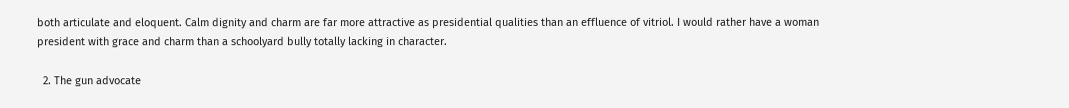both articulate and eloquent. Calm dignity and charm are far more attractive as presidential qualities than an effluence of vitriol. I would rather have a woman president with grace and charm than a schoolyard bully totally lacking in character.

  2. The gun advocate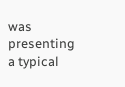was presenting a typical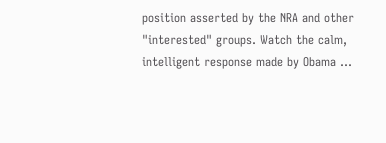position asserted by the NRA and other "interested" groups. Watch the calm, intelligent response made by Obama ...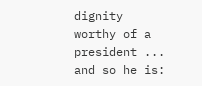dignity worthy of a president ... and so he is: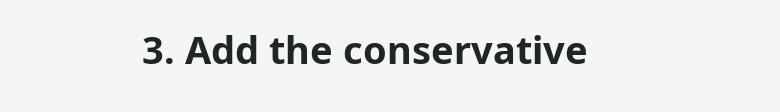3. Add the conservative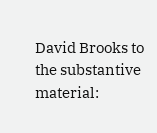David Brooks to the substantive material: